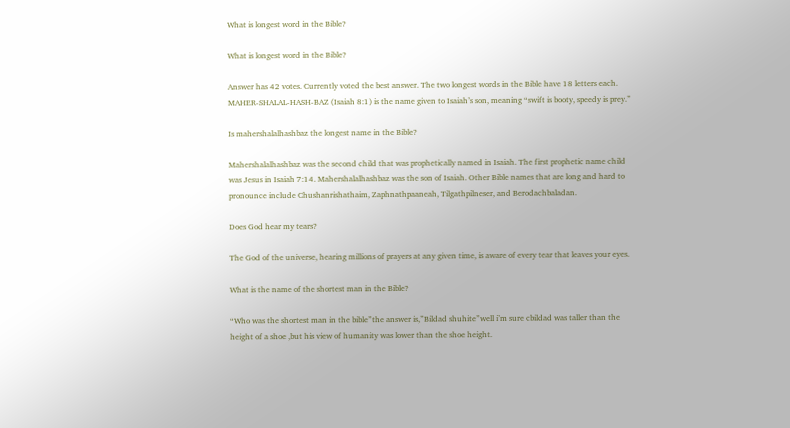What is longest word in the Bible?

What is longest word in the Bible?

Answer has 42 votes. Currently voted the best answer. The two longest words in the Bible have 18 letters each. MAHER-SHALAL-HASH-BAZ (Isaiah 8:1) is the name given to Isaiah’s son, meaning “swift is booty, speedy is prey.”

Is mahershalalhashbaz the longest name in the Bible?

Mahershalalhashbaz was the second child that was prophetically named in Isaiah. The first prophetic name child was Jesus in Isaiah 7:14. Mahershalalhashbaz was the son of Isaiah. Other Bible names that are long and hard to pronounce include Chushanrishathaim, Zaphnathpaaneah, Tilgathpilneser, and Berodachbaladan.

Does God hear my tears?

The God of the universe, hearing millions of prayers at any given time, is aware of every tear that leaves your eyes.

What is the name of the shortest man in the Bible?

“Who was the shortest man in the bible”the answer is,”Bildad shuhite”well i’m sure cbildad was taller than the height of a shoe ,but his view of humanity was lower than the shoe height.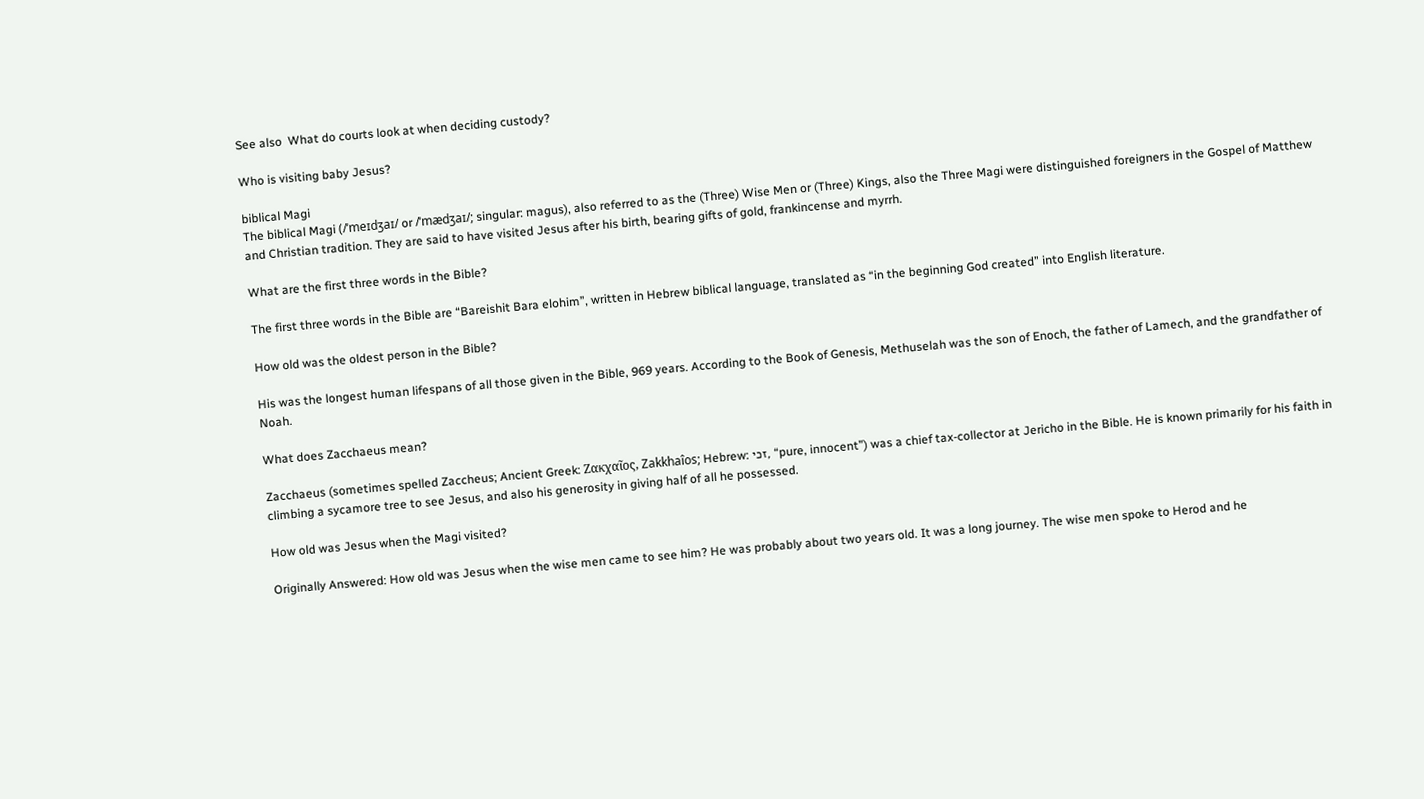See also  What do courts look at when deciding custody?

Who is visiting baby Jesus?

biblical Magi
The biblical Magi (/ˈmeɪdʒaɪ/ or /ˈmædʒaɪ/; singular: magus), also referred to as the (Three) Wise Men or (Three) Kings, also the Three Magi were distinguished foreigners in the Gospel of Matthew and Christian tradition. They are said to have visited Jesus after his birth, bearing gifts of gold, frankincense and myrrh.

What are the first three words in the Bible?

The first three words in the Bible are “Bareishit Bara elohim”, written in Hebrew biblical language, translated as “in the beginning God created” into English literature.

How old was the oldest person in the Bible?

His was the longest human lifespans of all those given in the Bible, 969 years. According to the Book of Genesis, Methuselah was the son of Enoch, the father of Lamech, and the grandfather of Noah.

What does Zacchaeus mean?

Zacchaeus (sometimes spelled Zaccheus; Ancient Greek: Ζακχαῖος, Zakkhaîos; Hebrew: זכי, “pure, innocent”) was a chief tax-collector at Jericho in the Bible. He is known primarily for his faith in climbing a sycamore tree to see Jesus, and also his generosity in giving half of all he possessed.

How old was Jesus when the Magi visited?

Originally Answered: How old was Jesus when the wise men came to see him? He was probably about two years old. It was a long journey. The wise men spoke to Herod and he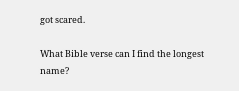got scared.

What Bible verse can I find the longest name?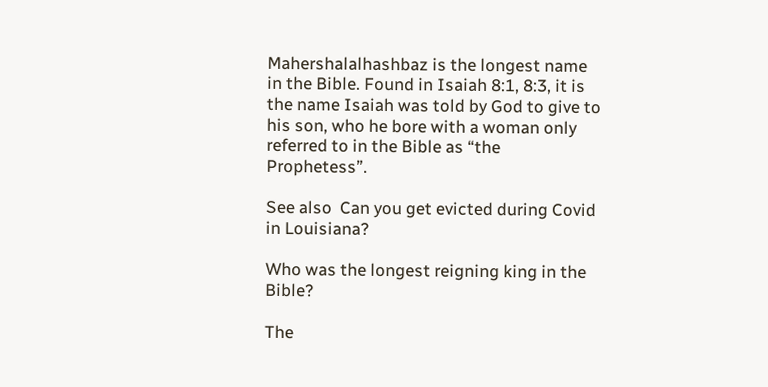Mahershalalhashbaz is the longest name in the Bible. Found in Isaiah 8:1, 8:3, it is the name Isaiah was told by God to give to his son, who he bore with a woman only referred to in the Bible as “the Prophetess”.

See also  Can you get evicted during Covid in Louisiana?

Who was the longest reigning king in the Bible?

The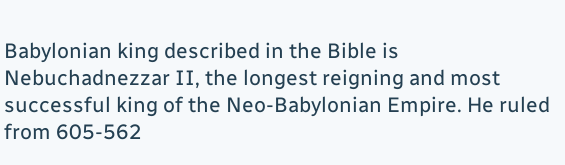Babylonian king described in the Bible is Nebuchadnezzar II, the longest reigning and most successful king of the Neo-Babylonian Empire. He ruled from 605-562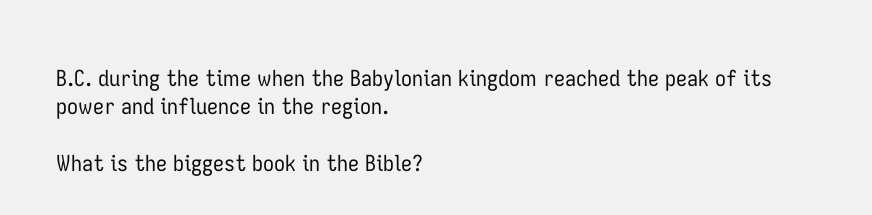B.C. during the time when the Babylonian kingdom reached the peak of its power and influence in the region.

What is the biggest book in the Bible?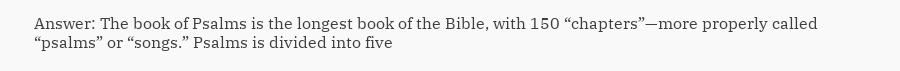Answer: The book of Psalms is the longest book of the Bible, with 150 “chapters”—more properly called “psalms” or “songs.” Psalms is divided into five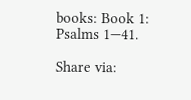books: Book 1: Psalms 1—41.

Share via: